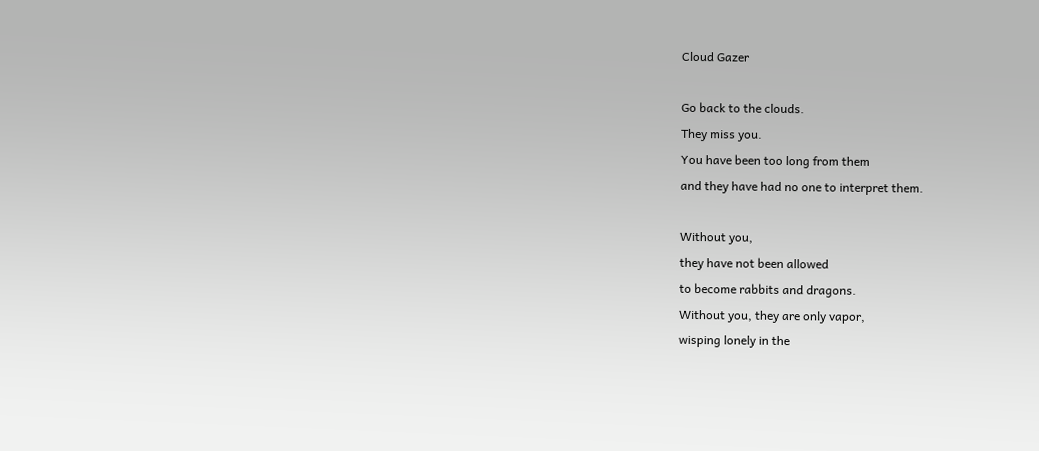Cloud Gazer

Go back to the clouds.
They miss you.
You have been too long from them
and they have had no one to interpret them.

Without you,
they have not been allowed
to become rabbits and dragons.
Without you, they are only vapor,
wisping lonely in the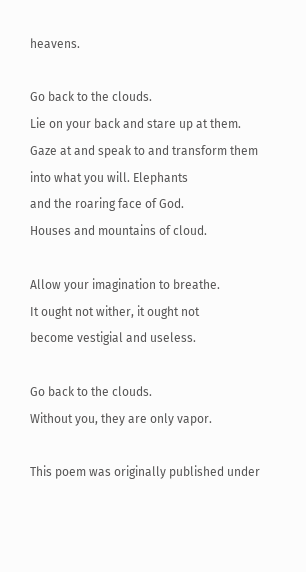heavens.

Go back to the clouds.
Lie on your back and stare up at them.
Gaze at and speak to and transform them
into what you will. Elephants
and the roaring face of God.
Houses and mountains of cloud.

Allow your imagination to breathe.
It ought not wither, it ought not
become vestigial and useless.

Go back to the clouds.
Without you, they are only vapor.

This poem was originally published under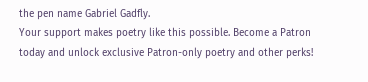the pen name Gabriel Gadfly.
Your support makes poetry like this possible. Become a Patron today and unlock exclusive Patron-only poetry and other perks!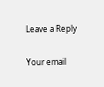Leave a Reply

Your email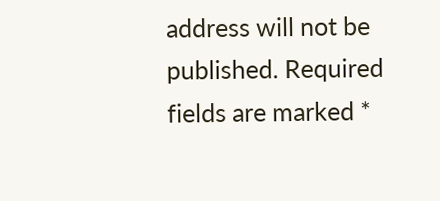address will not be published. Required fields are marked *